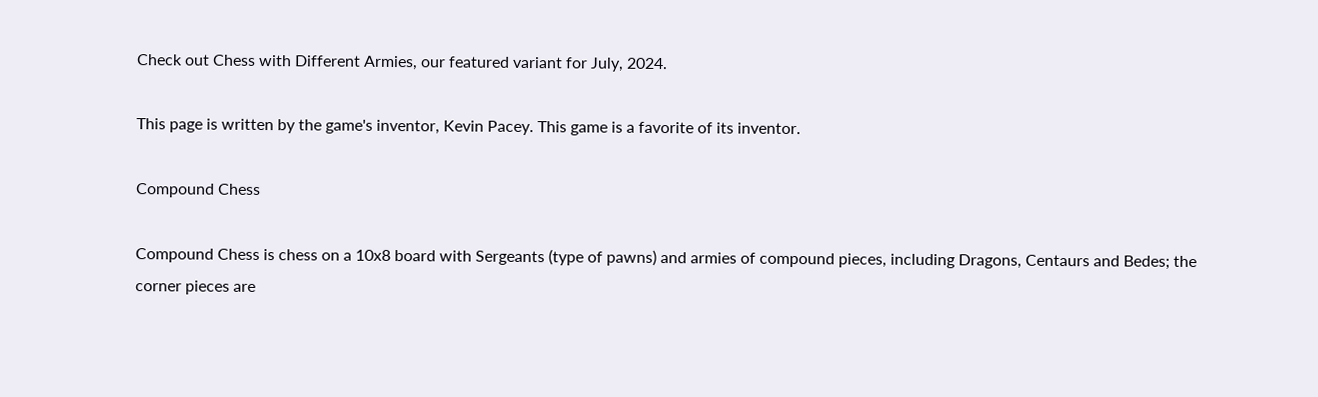Check out Chess with Different Armies, our featured variant for July, 2024.

This page is written by the game's inventor, Kevin Pacey. This game is a favorite of its inventor.

Compound Chess

Compound Chess is chess on a 10x8 board with Sergeants (type of pawns) and armies of compound pieces, including Dragons, Centaurs and Bedes; the corner pieces are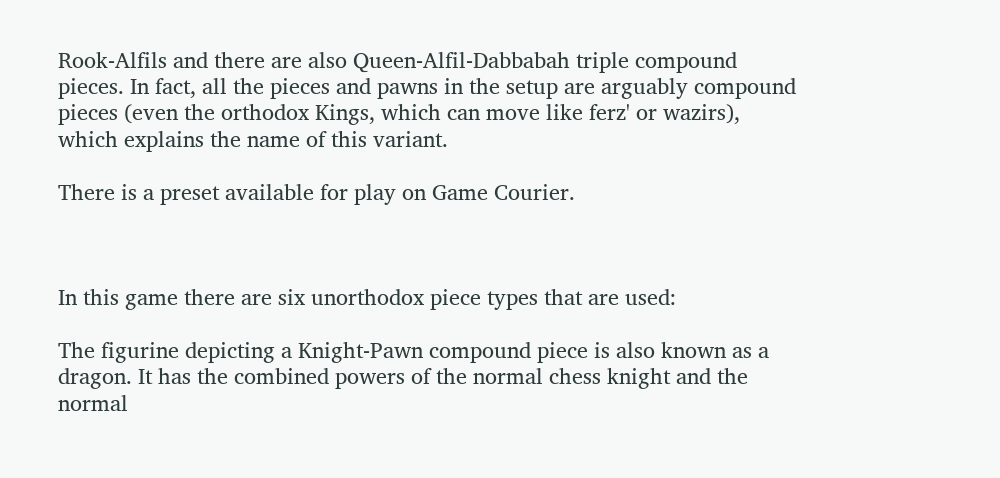Rook-Alfils and there are also Queen-Alfil-Dabbabah triple compound pieces. In fact, all the pieces and pawns in the setup are arguably compound pieces (even the orthodox Kings, which can move like ferz' or wazirs), which explains the name of this variant.

There is a preset available for play on Game Courier.



In this game there are six unorthodox piece types that are used:

The figurine depicting a Knight-Pawn compound piece is also known as a dragon. It has the combined powers of the normal chess knight and the normal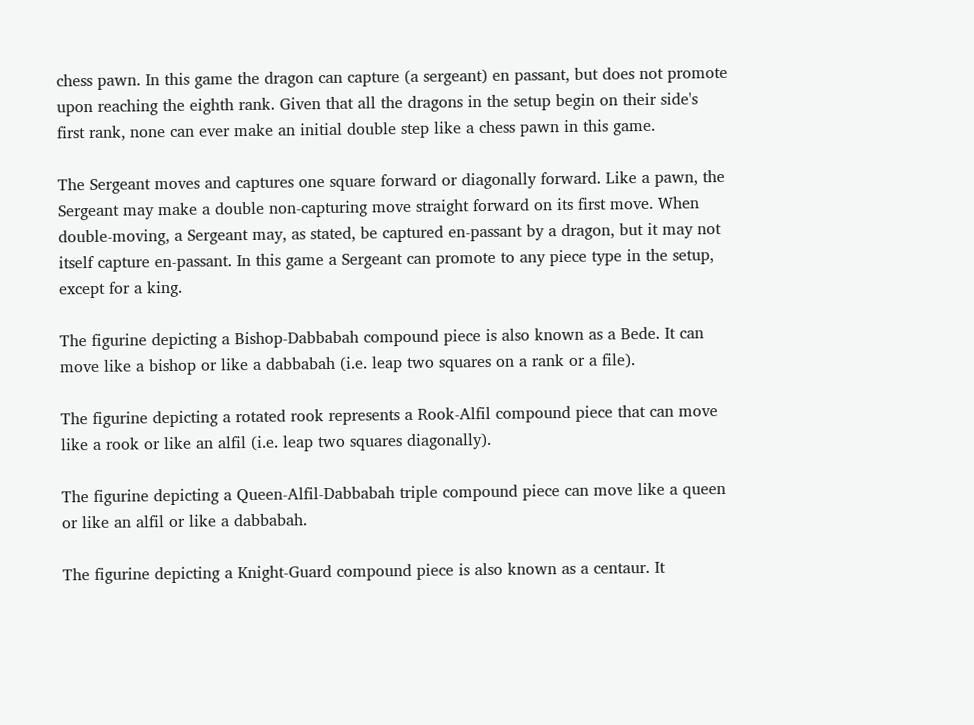chess pawn. In this game the dragon can capture (a sergeant) en passant, but does not promote upon reaching the eighth rank. Given that all the dragons in the setup begin on their side's first rank, none can ever make an initial double step like a chess pawn in this game.

The Sergeant moves and captures one square forward or diagonally forward. Like a pawn, the Sergeant may make a double non-capturing move straight forward on its first move. When double-moving, a Sergeant may, as stated, be captured en-passant by a dragon, but it may not itself capture en-passant. In this game a Sergeant can promote to any piece type in the setup, except for a king.

The figurine depicting a Bishop-Dabbabah compound piece is also known as a Bede. It can move like a bishop or like a dabbabah (i.e. leap two squares on a rank or a file).

The figurine depicting a rotated rook represents a Rook-Alfil compound piece that can move like a rook or like an alfil (i.e. leap two squares diagonally).

The figurine depicting a Queen-Alfil-Dabbabah triple compound piece can move like a queen or like an alfil or like a dabbabah.

The figurine depicting a Knight-Guard compound piece is also known as a centaur. It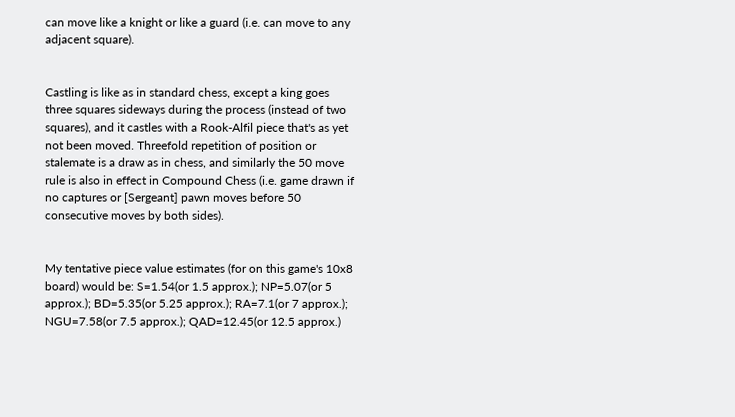can move like a knight or like a guard (i.e. can move to any adjacent square).


Castling is like as in standard chess, except a king goes three squares sideways during the process (instead of two squares), and it castles with a Rook-Alfil piece that's as yet not been moved. Threefold repetition of position or stalemate is a draw as in chess, and similarly the 50 move rule is also in effect in Compound Chess (i.e. game drawn if no captures or [Sergeant] pawn moves before 50 consecutive moves by both sides).


My tentative piece value estimates (for on this game's 10x8 board) would be: S=1.54(or 1.5 approx.); NP=5.07(or 5 approx.); BD=5.35(or 5.25 approx.); RA=7.1(or 7 approx.); NGU=7.58(or 7.5 approx.); QAD=12.45(or 12.5 approx.)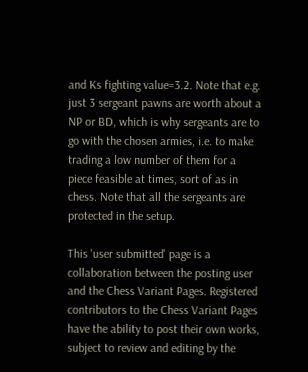and Ks fighting value=3.2. Note that e.g. just 3 sergeant pawns are worth about a NP or BD, which is why sergeants are to go with the chosen armies, i.e. to make trading a low number of them for a piece feasible at times, sort of as in chess. Note that all the sergeants are protected in the setup.

This 'user submitted' page is a collaboration between the posting user and the Chess Variant Pages. Registered contributors to the Chess Variant Pages have the ability to post their own works, subject to review and editing by the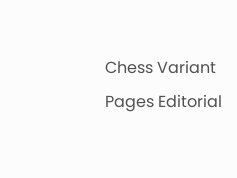Chess Variant Pages Editorial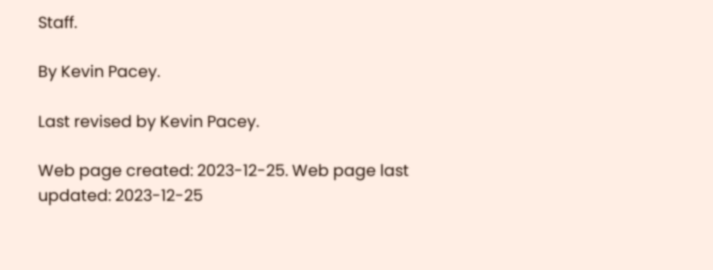Staff.

By Kevin Pacey.

Last revised by Kevin Pacey.

Web page created: 2023-12-25. Web page last updated: 2023-12-25